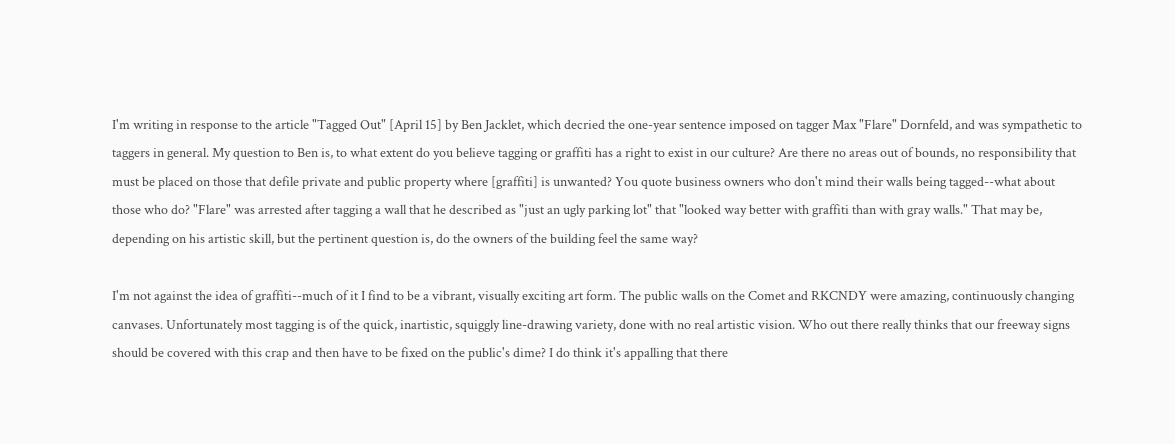I'm writing in response to the article "Tagged Out" [April 15] by Ben Jacklet, which decried the one-year sentence imposed on tagger Max "Flare" Dornfeld, and was sympathetic to taggers in general. My question to Ben is, to what extent do you believe tagging or graffiti has a right to exist in our culture? Are there no areas out of bounds, no responsibility that must be placed on those that defile private and public property where [graffiti] is unwanted? You quote business owners who don't mind their walls being tagged--what about those who do? "Flare" was arrested after tagging a wall that he described as "just an ugly parking lot" that "looked way better with graffiti than with gray walls." That may be, depending on his artistic skill, but the pertinent question is, do the owners of the building feel the same way?

I'm not against the idea of graffiti--much of it I find to be a vibrant, visually exciting art form. The public walls on the Comet and RKCNDY were amazing, continuously changing canvases. Unfortunately most tagging is of the quick, inartistic, squiggly line-drawing variety, done with no real artistic vision. Who out there really thinks that our freeway signs should be covered with this crap and then have to be fixed on the public's dime? I do think it's appalling that there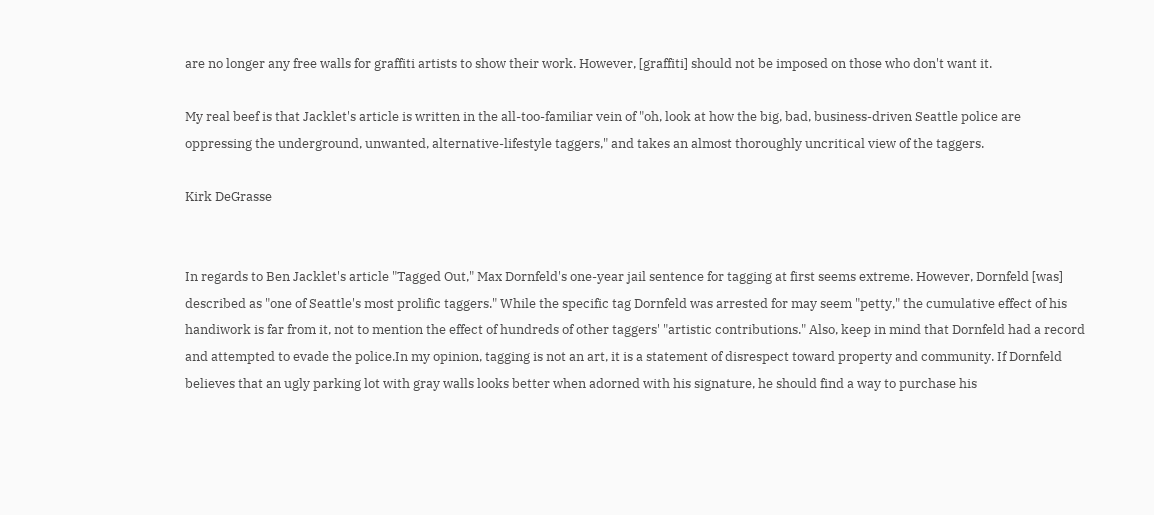are no longer any free walls for graffiti artists to show their work. However, [graffiti] should not be imposed on those who don't want it.

My real beef is that Jacklet's article is written in the all-too-familiar vein of "oh, look at how the big, bad, business-driven Seattle police are oppressing the underground, unwanted, alternative-lifestyle taggers," and takes an almost thoroughly uncritical view of the taggers.

Kirk DeGrasse


In regards to Ben Jacklet's article "Tagged Out," Max Dornfeld's one-year jail sentence for tagging at first seems extreme. However, Dornfeld [was] described as "one of Seattle's most prolific taggers." While the specific tag Dornfeld was arrested for may seem "petty," the cumulative effect of his handiwork is far from it, not to mention the effect of hundreds of other taggers' "artistic contributions." Also, keep in mind that Dornfeld had a record and attempted to evade the police.In my opinion, tagging is not an art, it is a statement of disrespect toward property and community. If Dornfeld believes that an ugly parking lot with gray walls looks better when adorned with his signature, he should find a way to purchase his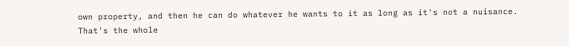own property, and then he can do whatever he wants to it as long as it's not a nuisance. That's the whole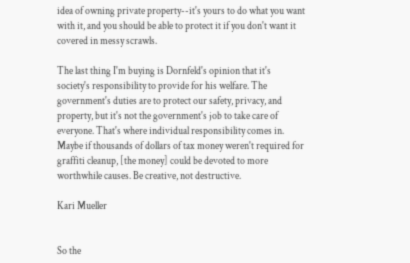idea of owning private property--it's yours to do what you want with it, and you should be able to protect it if you don't want it covered in messy scrawls.

The last thing I'm buying is Dornfeld's opinion that it's society's responsibility to provide for his welfare. The government's duties are to protect our safety, privacy, and property, but it's not the government's job to take care of everyone. That's where individual responsibility comes in. Maybe if thousands of dollars of tax money weren't required for graffiti cleanup, [the money] could be devoted to more worthwhile causes. Be creative, not destructive.

Kari Mueller


So the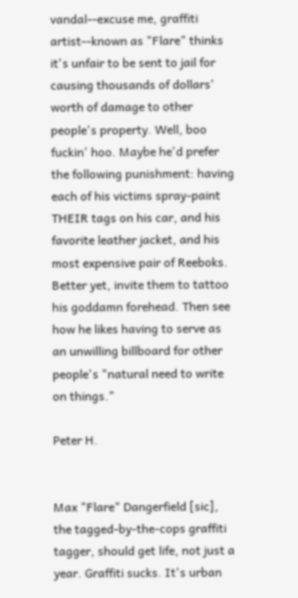vandal--excuse me, graffiti artist--known as "Flare" thinks it's unfair to be sent to jail for causing thousands of dollars' worth of damage to other people's property. Well, boo fuckin' hoo. Maybe he'd prefer the following punishment: having each of his victims spray-paint THEIR tags on his car, and his favorite leather jacket, and his most expensive pair of Reeboks. Better yet, invite them to tattoo his goddamn forehead. Then see how he likes having to serve as an unwilling billboard for other people's "natural need to write on things."

Peter H.


Max "Flare" Dangerfield [sic], the tagged-by-the-cops graffiti tagger, should get life, not just a year. Graffiti sucks. It's urban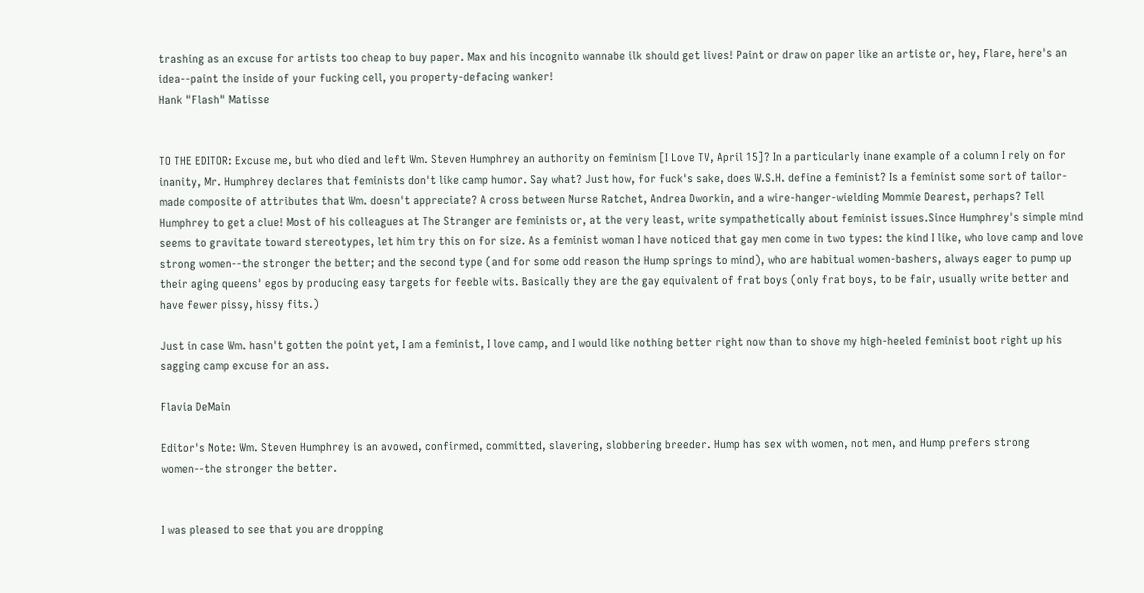trashing as an excuse for artists too cheap to buy paper. Max and his incognito wannabe ilk should get lives! Paint or draw on paper like an artiste or, hey, Flare, here's an idea--paint the inside of your fucking cell, you property-defacing wanker!
Hank "Flash" Matisse


TO THE EDITOR: Excuse me, but who died and left Wm. Steven Humphrey an authority on feminism [I Love TV, April 15]? In a particularly inane example of a column I rely on for inanity, Mr. Humphrey declares that feminists don't like camp humor. Say what? Just how, for fuck's sake, does W.S.H. define a feminist? Is a feminist some sort of tailor-made composite of attributes that Wm. doesn't appreciate? A cross between Nurse Ratchet, Andrea Dworkin, and a wire-hanger-wielding Mommie Dearest, perhaps? Tell Humphrey to get a clue! Most of his colleagues at The Stranger are feminists or, at the very least, write sympathetically about feminist issues.Since Humphrey's simple mind seems to gravitate toward stereotypes, let him try this on for size. As a feminist woman I have noticed that gay men come in two types: the kind I like, who love camp and love strong women--the stronger the better; and the second type (and for some odd reason the Hump springs to mind), who are habitual women-bashers, always eager to pump up their aging queens' egos by producing easy targets for feeble wits. Basically they are the gay equivalent of frat boys (only frat boys, to be fair, usually write better and have fewer pissy, hissy fits.)

Just in case Wm. hasn't gotten the point yet, I am a feminist, I love camp, and I would like nothing better right now than to shove my high-heeled feminist boot right up his sagging camp excuse for an ass.

Flavia DeMain

Editor's Note: Wm. Steven Humphrey is an avowed, confirmed, committed, slavering, slobbering breeder. Hump has sex with women, not men, and Hump prefers strong women--the stronger the better.


I was pleased to see that you are dropping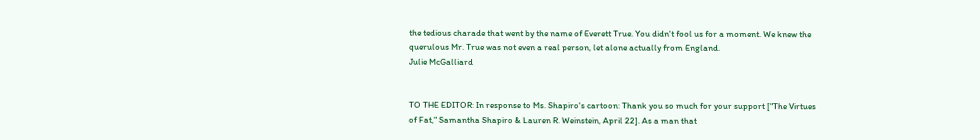the tedious charade that went by the name of Everett True. You didn't fool us for a moment. We knew the querulous Mr. True was not even a real person, let alone actually from England.
Julie McGalliard


TO THE EDITOR: In response to Ms. Shapiro's cartoon: Thank you so much for your support ["The Virtues of Fat," Samantha Shapiro & Lauren R. Weinstein, April 22]. As a man that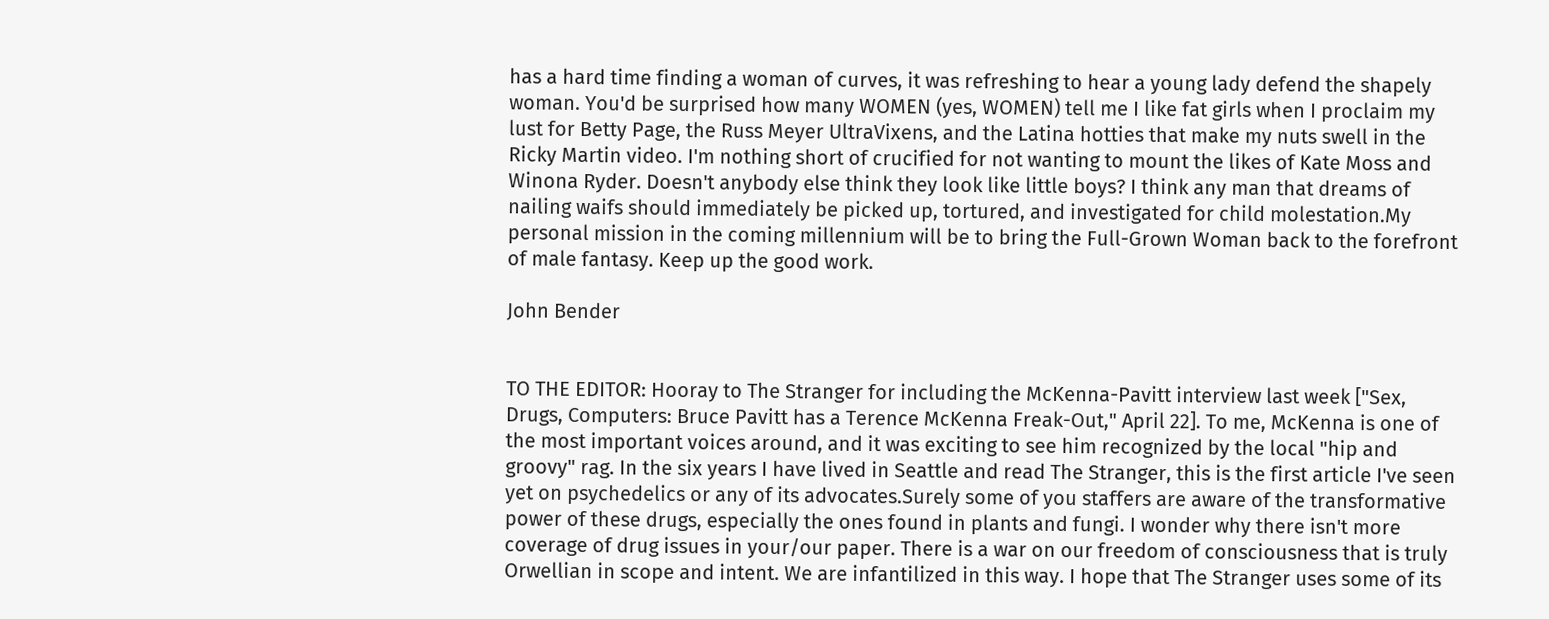has a hard time finding a woman of curves, it was refreshing to hear a young lady defend the shapely woman. You'd be surprised how many WOMEN (yes, WOMEN) tell me I like fat girls when I proclaim my lust for Betty Page, the Russ Meyer UltraVixens, and the Latina hotties that make my nuts swell in the Ricky Martin video. I'm nothing short of crucified for not wanting to mount the likes of Kate Moss and Winona Ryder. Doesn't anybody else think they look like little boys? I think any man that dreams of nailing waifs should immediately be picked up, tortured, and investigated for child molestation.My personal mission in the coming millennium will be to bring the Full-Grown Woman back to the forefront of male fantasy. Keep up the good work.

John Bender


TO THE EDITOR: Hooray to The Stranger for including the McKenna-Pavitt interview last week ["Sex, Drugs, Computers: Bruce Pavitt has a Terence McKenna Freak-Out," April 22]. To me, McKenna is one of the most important voices around, and it was exciting to see him recognized by the local "hip and groovy" rag. In the six years I have lived in Seattle and read The Stranger, this is the first article I've seen yet on psychedelics or any of its advocates.Surely some of you staffers are aware of the transformative power of these drugs, especially the ones found in plants and fungi. I wonder why there isn't more coverage of drug issues in your/our paper. There is a war on our freedom of consciousness that is truly Orwellian in scope and intent. We are infantilized in this way. I hope that The Stranger uses some of its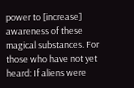power to [increase] awareness of these magical substances. For those who have not yet heard: If aliens were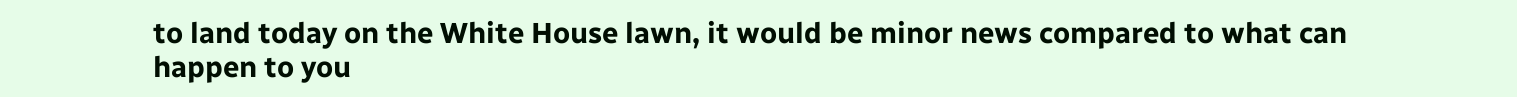to land today on the White House lawn, it would be minor news compared to what can happen to you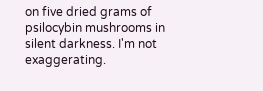on five dried grams of psilocybin mushrooms in silent darkness. I'm not exaggerating.